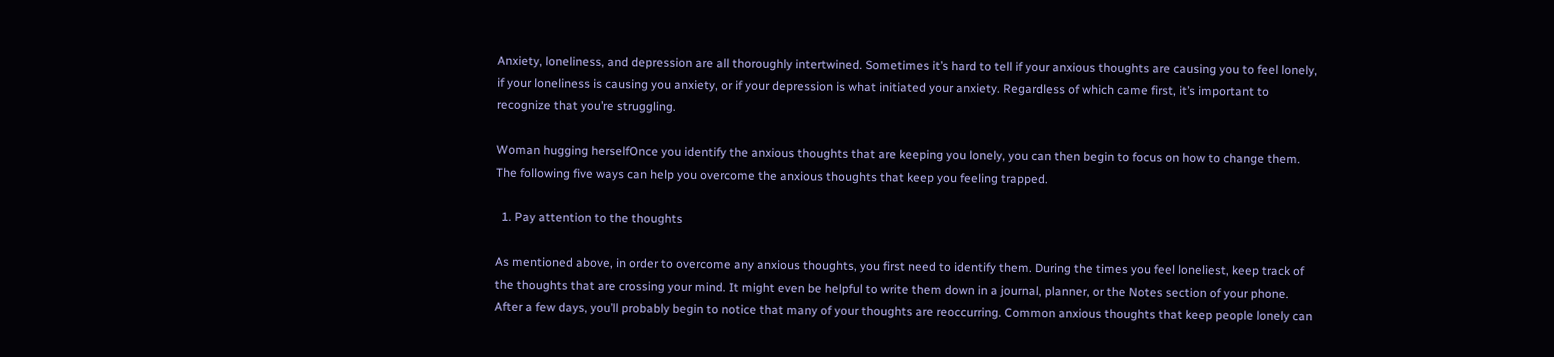Anxiety, loneliness, and depression are all thoroughly intertwined. Sometimes it’s hard to tell if your anxious thoughts are causing you to feel lonely, if your loneliness is causing you anxiety, or if your depression is what initiated your anxiety. Regardless of which came first, it’s important to recognize that you’re struggling.

Woman hugging herselfOnce you identify the anxious thoughts that are keeping you lonely, you can then begin to focus on how to change them. The following five ways can help you overcome the anxious thoughts that keep you feeling trapped.

  1. Pay attention to the thoughts

As mentioned above, in order to overcome any anxious thoughts, you first need to identify them. During the times you feel loneliest, keep track of the thoughts that are crossing your mind. It might even be helpful to write them down in a journal, planner, or the Notes section of your phone. After a few days, you’ll probably begin to notice that many of your thoughts are reoccurring. Common anxious thoughts that keep people lonely can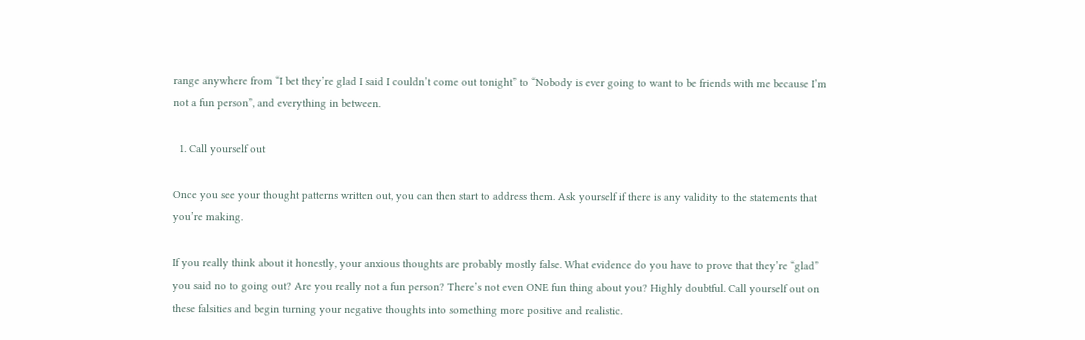range anywhere from “I bet they’re glad I said I couldn’t come out tonight” to “Nobody is ever going to want to be friends with me because I’m not a fun person”, and everything in between.

  1. Call yourself out

Once you see your thought patterns written out, you can then start to address them. Ask yourself if there is any validity to the statements that you’re making.

If you really think about it honestly, your anxious thoughts are probably mostly false. What evidence do you have to prove that they’re “glad” you said no to going out? Are you really not a fun person? There’s not even ONE fun thing about you? Highly doubtful. Call yourself out on these falsities and begin turning your negative thoughts into something more positive and realistic.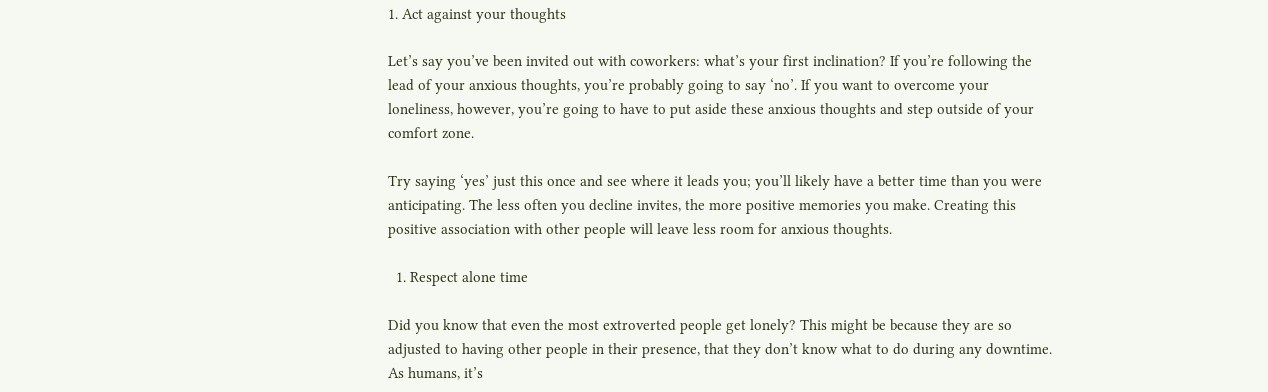1. Act against your thoughts

Let’s say you’ve been invited out with coworkers: what’s your first inclination? If you’re following the lead of your anxious thoughts, you’re probably going to say ‘no’. If you want to overcome your loneliness, however, you’re going to have to put aside these anxious thoughts and step outside of your comfort zone.

Try saying ‘yes’ just this once and see where it leads you; you’ll likely have a better time than you were anticipating. The less often you decline invites, the more positive memories you make. Creating this positive association with other people will leave less room for anxious thoughts.

  1. Respect alone time

Did you know that even the most extroverted people get lonely? This might be because they are so adjusted to having other people in their presence, that they don’t know what to do during any downtime. As humans, it’s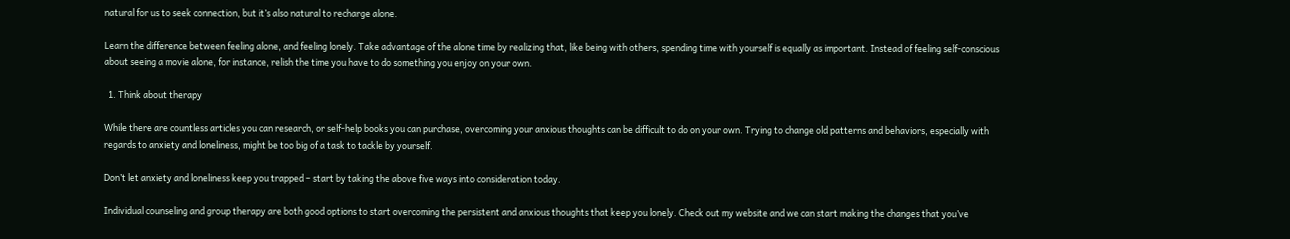natural for us to seek connection, but it’s also natural to recharge alone.

Learn the difference between feeling alone, and feeling lonely. Take advantage of the alone time by realizing that, like being with others, spending time with yourself is equally as important. Instead of feeling self-conscious about seeing a movie alone, for instance, relish the time you have to do something you enjoy on your own.

  1. Think about therapy

While there are countless articles you can research, or self-help books you can purchase, overcoming your anxious thoughts can be difficult to do on your own. Trying to change old patterns and behaviors, especially with regards to anxiety and loneliness, might be too big of a task to tackle by yourself.

Don’t let anxiety and loneliness keep you trapped – start by taking the above five ways into consideration today.

Individual counseling and group therapy are both good options to start overcoming the persistent and anxious thoughts that keep you lonely. Check out my website and we can start making the changes that you’ve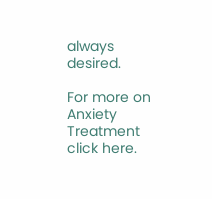always desired.

For more on Anxiety Treatment click here.